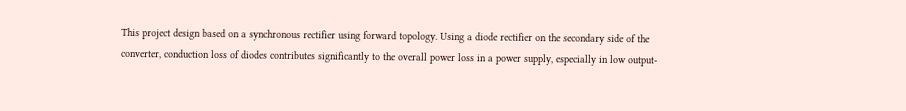This project design based on a synchronous rectifier using forward topology. Using a diode rectifier on the secondary side of the converter, conduction loss of diodes contributes significantly to the overall power loss in a power supply, especially in low output-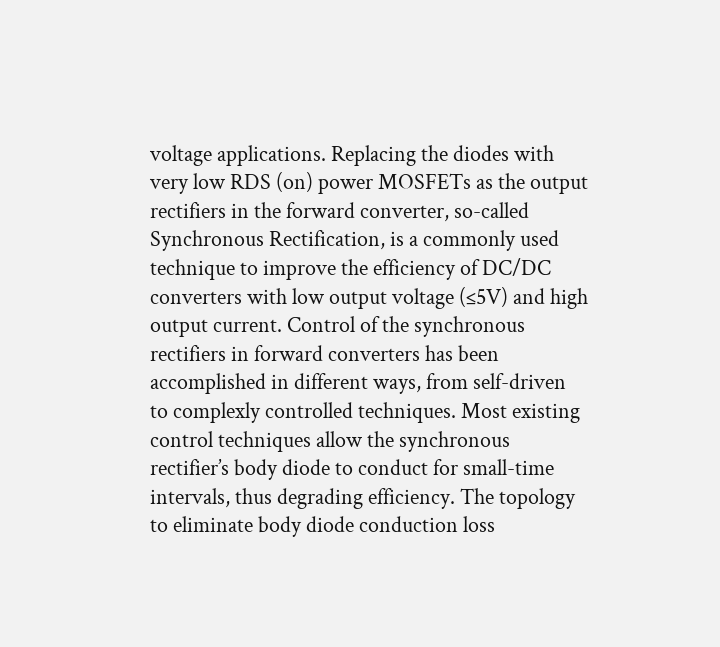voltage applications. Replacing the diodes with very low RDS (on) power MOSFETs as the output rectifiers in the forward converter, so-called Synchronous Rectification, is a commonly used technique to improve the efficiency of DC/DC converters with low output voltage (≤5V) and high output current. Control of the synchronous rectifiers in forward converters has been accomplished in different ways, from self-driven to complexly controlled techniques. Most existing control techniques allow the synchronous rectifier’s body diode to conduct for small-time intervals, thus degrading efficiency. The topology to eliminate body diode conduction loss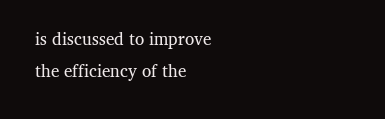is discussed to improve the efficiency of the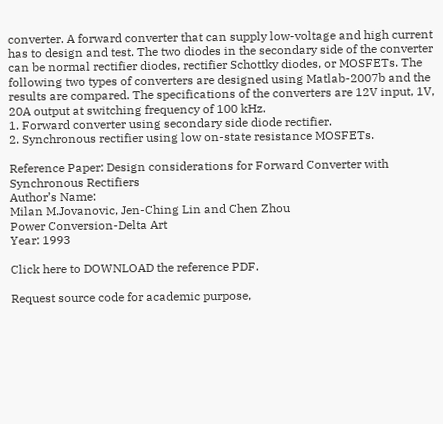converter. A forward converter that can supply low-voltage and high current has to design and test. The two diodes in the secondary side of the converter can be normal rectifier diodes, rectifier Schottky diodes, or MOSFETs. The following two types of converters are designed using Matlab-2007b and the results are compared. The specifications of the converters are 12V input, 1V, 20A output at switching frequency of 100 kHz.
1. Forward converter using secondary side diode rectifier.
2. Synchronous rectifier using low on-state resistance MOSFETs.

Reference Paper: Design considerations for Forward Converter with Synchronous Rectifiers
Author’s Name:
Milan M.Jovanovic, Jen-Ching Lin and Chen Zhou
Power Conversion-Delta Art
Year: 1993

Click here to DOWNLOAD the reference PDF.

Request source code for academic purpose,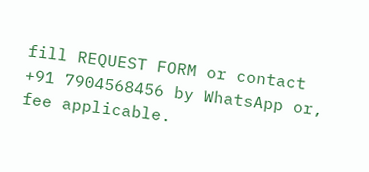fill REQUEST FORM or contact +91 7904568456 by WhatsApp or, fee applicable.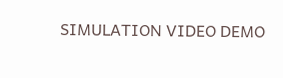SIMULATION VIDEO DEMO